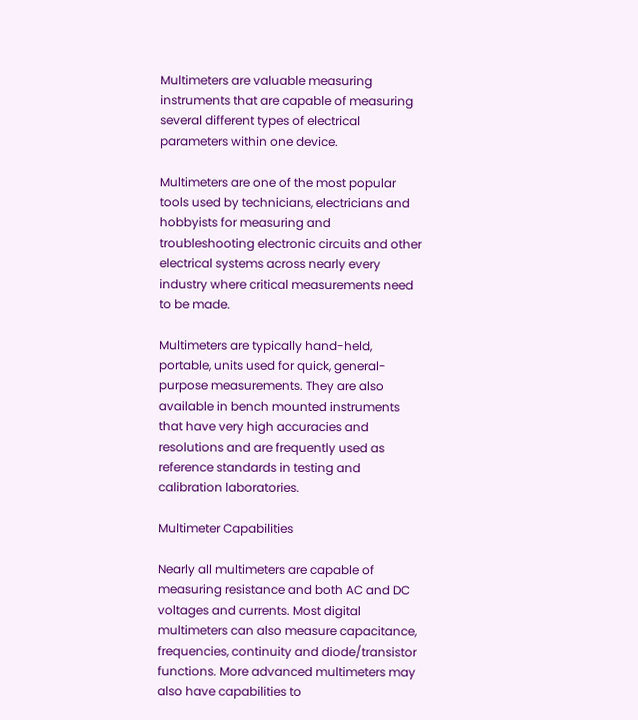Multimeters are valuable measuring instruments that are capable of measuring several different types of electrical parameters within one device.

Multimeters are one of the most popular tools used by technicians, electricians and hobbyists for measuring and troubleshooting electronic circuits and other electrical systems across nearly every industry where critical measurements need to be made.

Multimeters are typically hand-held, portable, units used for quick, general-purpose measurements. They are also available in bench mounted instruments that have very high accuracies and resolutions and are frequently used as reference standards in testing and calibration laboratories.

Multimeter Capabilities

Nearly all multimeters are capable of measuring resistance and both AC and DC voltages and currents. Most digital multimeters can also measure capacitance, frequencies, continuity and diode/transistor functions. More advanced multimeters may also have capabilities to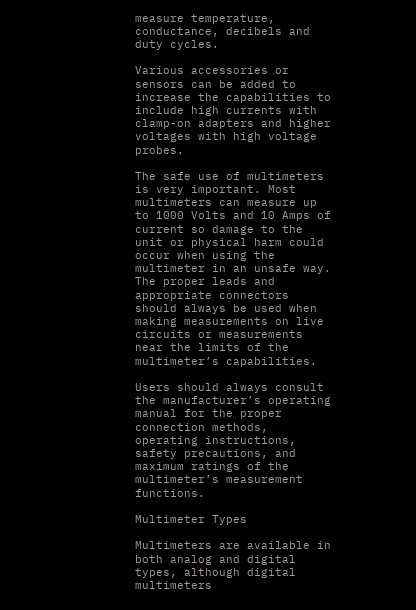measure temperature, conductance, decibels and duty cycles.

Various accessories or sensors can be added to increase the capabilities to include high currents with clamp-on adapters and higher voltages with high voltage probes.

The safe use of multimeters is very important. Most multimeters can measure up to 1000 Volts and 10 Amps of current so damage to the unit or physical harm could occur when using the multimeter in an unsafe way. The proper leads and appropriate connectors should always be used when making measurements on live circuits or measurements near the limits of the multimeter’s capabilities.

Users should always consult the manufacturer’s operating manual for the proper connection methods, operating instructions, safety precautions, and maximum ratings of the multimeter’s measurement functions.

Multimeter Types

Multimeters are available in both analog and digital types, although digital multimeters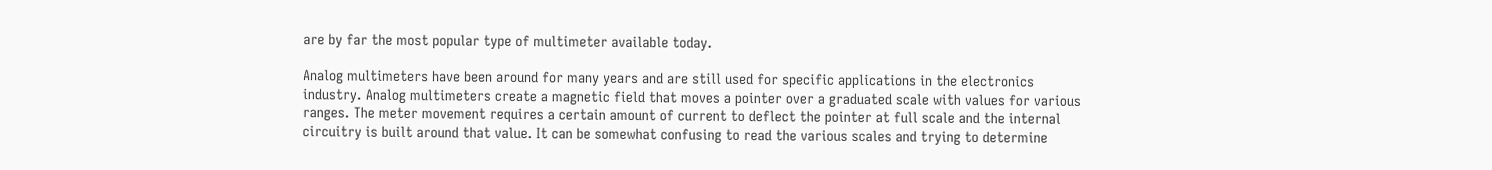are by far the most popular type of multimeter available today.

Analog multimeters have been around for many years and are still used for specific applications in the electronics industry. Analog multimeters create a magnetic field that moves a pointer over a graduated scale with values for various ranges. The meter movement requires a certain amount of current to deflect the pointer at full scale and the internal circuitry is built around that value. It can be somewhat confusing to read the various scales and trying to determine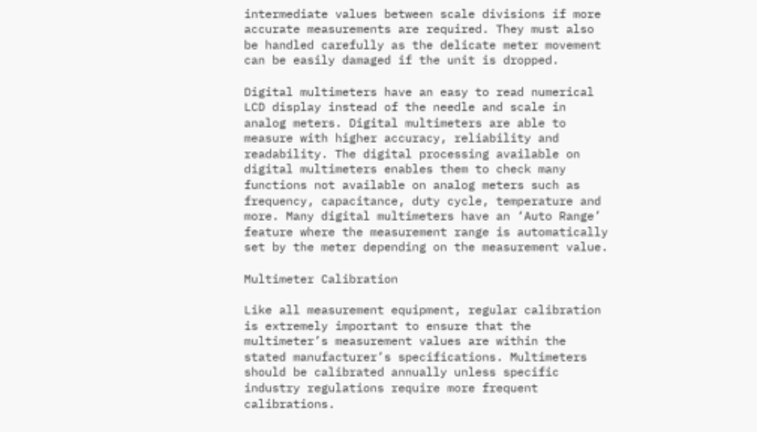intermediate values between scale divisions if more accurate measurements are required. They must also be handled carefully as the delicate meter movement can be easily damaged if the unit is dropped.

Digital multimeters have an easy to read numerical LCD display instead of the needle and scale in analog meters. Digital multimeters are able to measure with higher accuracy, reliability and readability. The digital processing available on digital multimeters enables them to check many functions not available on analog meters such as frequency, capacitance, duty cycle, temperature and more. Many digital multimeters have an ‘Auto Range’ feature where the measurement range is automatically set by the meter depending on the measurement value.

Multimeter Calibration

Like all measurement equipment, regular calibration is extremely important to ensure that the multimeter’s measurement values are within the stated manufacturer’s specifications. Multimeters should be calibrated annually unless specific industry regulations require more frequent calibrations.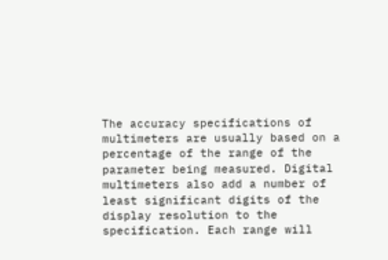The accuracy specifications of multimeters are usually based on a percentage of the range of the parameter being measured. Digital multimeters also add a number of least significant digits of the display resolution to the specification. Each range will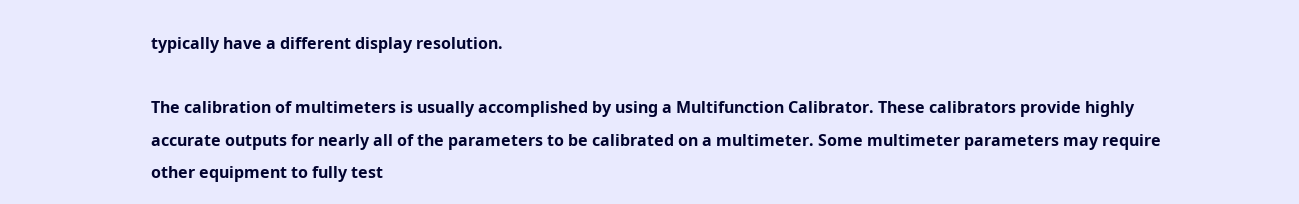typically have a different display resolution.

The calibration of multimeters is usually accomplished by using a Multifunction Calibrator. These calibrators provide highly accurate outputs for nearly all of the parameters to be calibrated on a multimeter. Some multimeter parameters may require other equipment to fully test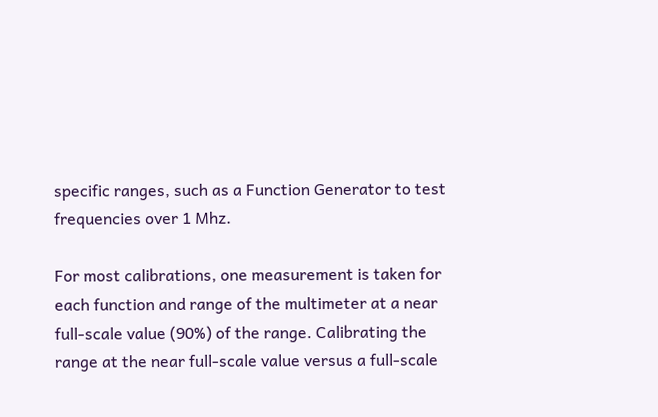specific ranges, such as a Function Generator to test frequencies over 1 Mhz.

For most calibrations, one measurement is taken for each function and range of the multimeter at a near full-scale value (90%) of the range. Calibrating the range at the near full-scale value versus a full-scale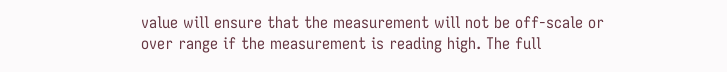value will ensure that the measurement will not be off-scale or over range if the measurement is reading high. The full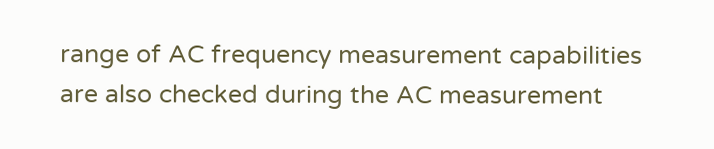range of AC frequency measurement capabilities are also checked during the AC measurement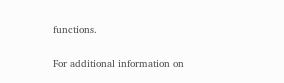functions.

For additional information on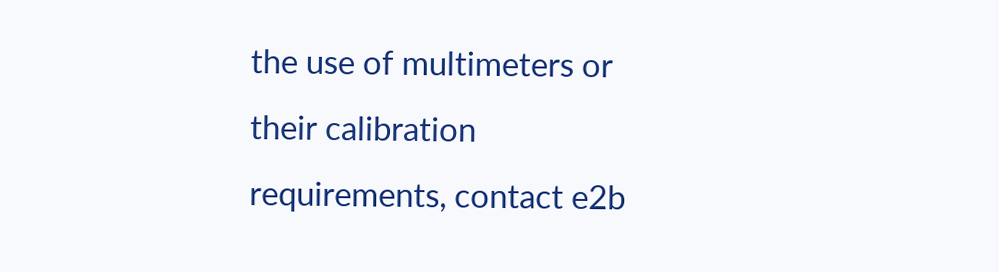the use of multimeters or their calibration requirements, contact e2b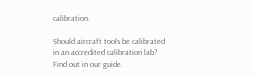calibration.

Should aircraft tools be calibrated in an accredited calibration lab?
Find out in our guide.